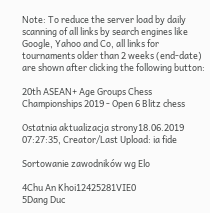Note: To reduce the server load by daily scanning of all links by search engines like Google, Yahoo and Co, all links for tournaments older than 2 weeks (end-date) are shown after clicking the following button:

20th ASEAN+ Age Groups Chess Championships 2019 - Open 6 Blitz chess

Ostatnia aktualizacja strony18.06.2019 07:27:35, Creator/Last Upload: ia fide

Sortowanie zawodników wg Elo

4Chu An Khoi12425281VIE0
5Dang Duc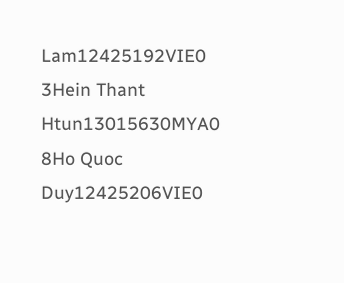Lam12425192VIE0
3Hein Thant Htun13015630MYA0
8Ho Quoc Duy12425206VIE0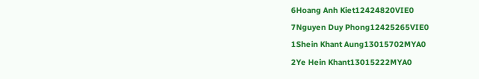6Hoang Anh Kiet12424820VIE0
7Nguyen Duy Phong12425265VIE0
1Shein Khant Aung13015702MYA0
2Ye Hein Khant13015222MYA0